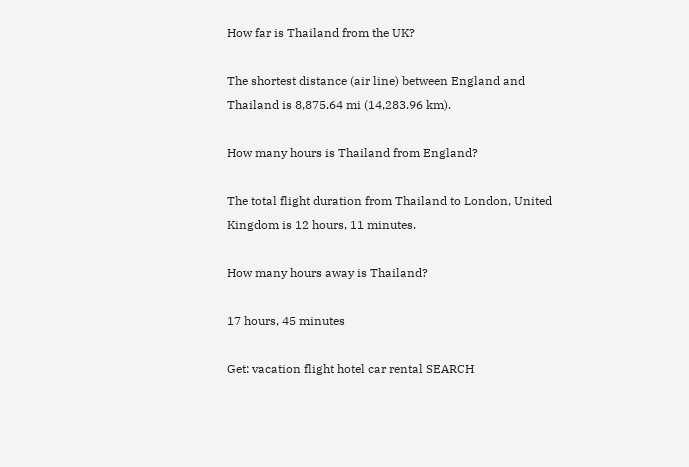How far is Thailand from the UK?

The shortest distance (air line) between England and Thailand is 8,875.64 mi (14,283.96 km).

How many hours is Thailand from England?

The total flight duration from Thailand to London, United Kingdom is 12 hours, 11 minutes.

How many hours away is Thailand?

17 hours, 45 minutes

Get: vacation flight hotel car rental SEARCH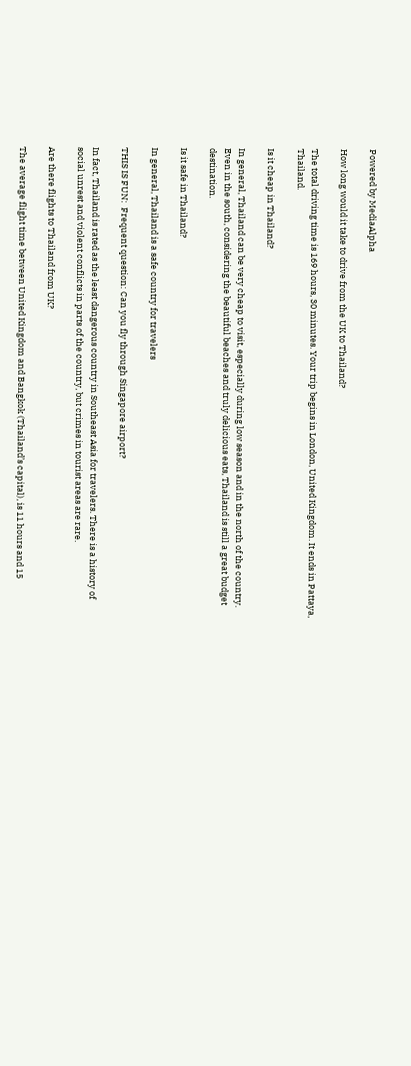Powered by MediaAlpha

How long would it take to drive from the UK to Thailand?

The total driving time is 169 hours, 30 minutes. Your trip begins in London, United Kingdom. It ends in Pattaya, Thailand.

Is it cheap in Thailand?

In general, Thailand can be very cheap to visit, especially during low season and in the north of the country. Even in the south, considering the beautiful beaches and truly delicious eats, Thailand is still a great budget destination.

Is it safe in Thailand?

In general, Thailand is a safe country for travelers

THIS IS FUN:  Frequent question: Can you fly through Singapore airport?

In fact, Thailand is rated as the least dangerous country in Southeast Asia for travelers. There is a history of social unrest and violent conflicts in parts of the country, but crimes in tourist areas are rare.

Are there flights to Thailand from UK?

The average flight time between United Kingdom and Bangkok (Thailand’s capital), is 11 hours and 15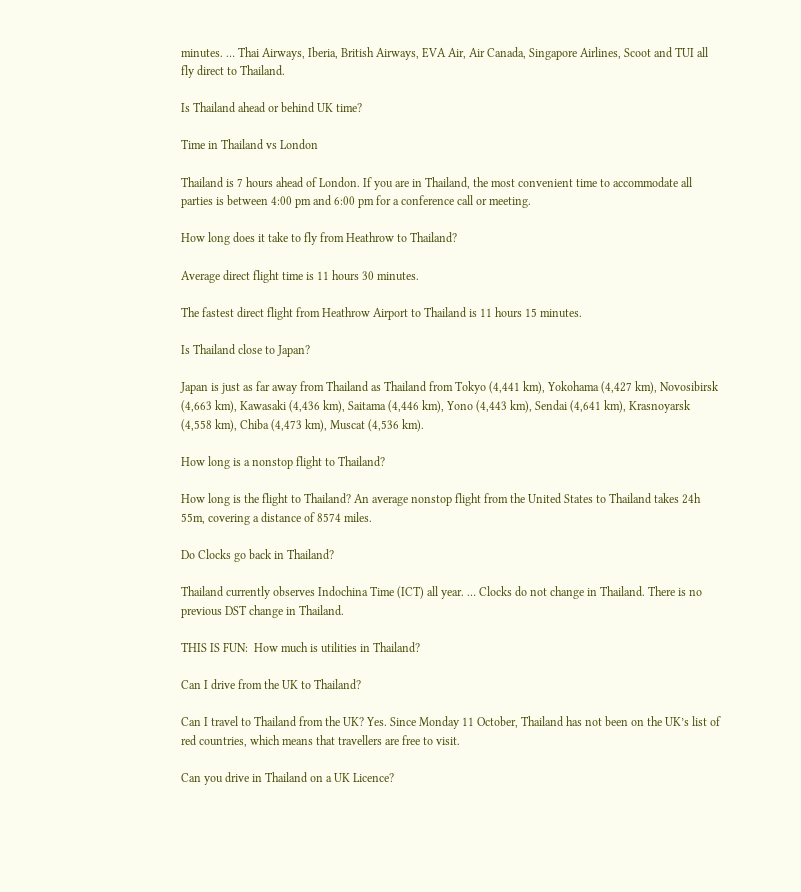minutes. … Thai Airways, Iberia, British Airways, EVA Air, Air Canada, Singapore Airlines, Scoot and TUI all fly direct to Thailand.

Is Thailand ahead or behind UK time?

Time in Thailand vs London

Thailand is 7 hours ahead of London. If you are in Thailand, the most convenient time to accommodate all parties is between 4:00 pm and 6:00 pm for a conference call or meeting.

How long does it take to fly from Heathrow to Thailand?

Average direct flight time is 11 hours 30 minutes.

The fastest direct flight from Heathrow Airport to Thailand is 11 hours 15 minutes.

Is Thailand close to Japan?

Japan is just as far away from Thailand as Thailand from Tokyo (4,441 km), Yokohama (4,427 km), Novosibirsk (4,663 km), Kawasaki (4,436 km), Saitama (4,446 km), Yono (4,443 km), Sendai (4,641 km), Krasnoyarsk (4,558 km), Chiba (4,473 km), Muscat (4,536 km).

How long is a nonstop flight to Thailand?

How long is the flight to Thailand? An average nonstop flight from the United States to Thailand takes 24h 55m, covering a distance of 8574 miles.

Do Clocks go back in Thailand?

Thailand currently observes Indochina Time (ICT) all year. … Clocks do not change in Thailand. There is no previous DST change in Thailand.

THIS IS FUN:  How much is utilities in Thailand?

Can I drive from the UK to Thailand?

Can I travel to Thailand from the UK? Yes. Since Monday 11 October, Thailand has not been on the UK’s list of red countries, which means that travellers are free to visit.

Can you drive in Thailand on a UK Licence?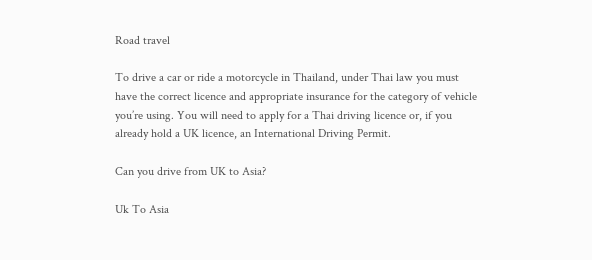Road travel

To drive a car or ride a motorcycle in Thailand, under Thai law you must have the correct licence and appropriate insurance for the category of vehicle you’re using. You will need to apply for a Thai driving licence or, if you already hold a UK licence, an International Driving Permit.

Can you drive from UK to Asia?

Uk To Asia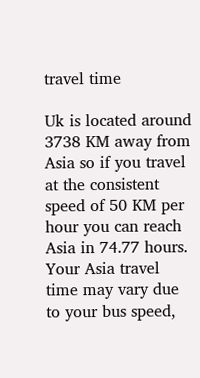travel time

Uk is located around 3738 KM away from Asia so if you travel at the consistent speed of 50 KM per hour you can reach Asia in 74.77 hours. Your Asia travel time may vary due to your bus speed,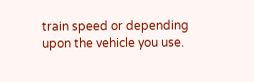train speed or depending upon the vehicle you use.